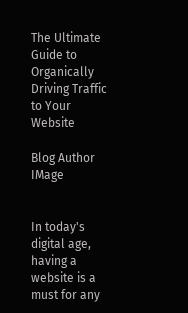The Ultimate Guide to Organically Driving Traffic to Your Website

Blog Author IMage


In today's digital age, having a website is a must for any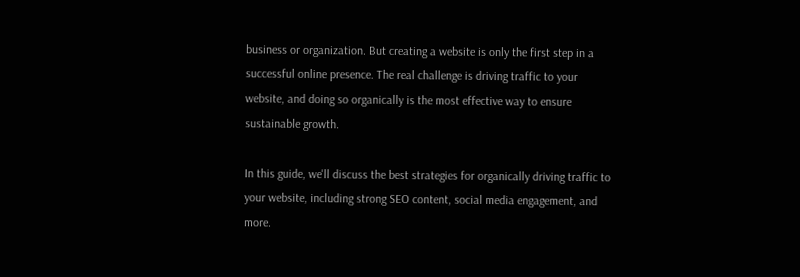business or organization. But creating a website is only the first step in a successful online presence. The real challenge is driving traffic to your website, and doing so organically is the most effective way to ensure sustainable growth.

In this guide, we'll discuss the best strategies for organically driving traffic to your website, including strong SEO content, social media engagement, and more.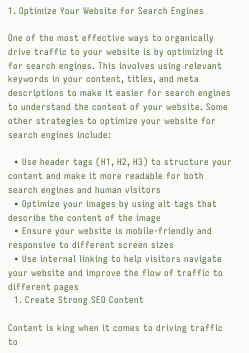1. Optimize Your Website for Search Engines

One of the most effective ways to organically drive traffic to your website is by optimizing it for search engines. This involves using relevant keywords in your content, titles, and meta descriptions to make it easier for search engines to understand the content of your website. Some other strategies to optimize your website for search engines include:

  • Use header tags (H1, H2, H3) to structure your content and make it more readable for both search engines and human visitors
  • Optimize your images by using alt tags that describe the content of the image
  • Ensure your website is mobile-friendly and responsive to different screen sizes
  • Use internal linking to help visitors navigate your website and improve the flow of traffic to different pages
  1. Create Strong SEO Content

Content is king when it comes to driving traffic to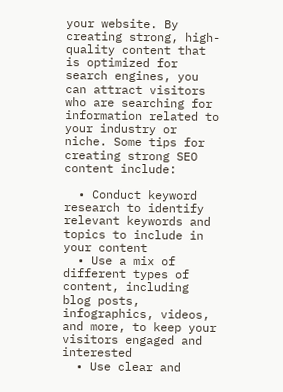your website. By creating strong, high-quality content that is optimized for search engines, you can attract visitors who are searching for information related to your industry or niche. Some tips for creating strong SEO content include:

  • Conduct keyword research to identify relevant keywords and topics to include in your content
  • Use a mix of different types of content, including blog posts, infographics, videos, and more, to keep your visitors engaged and interested
  • Use clear and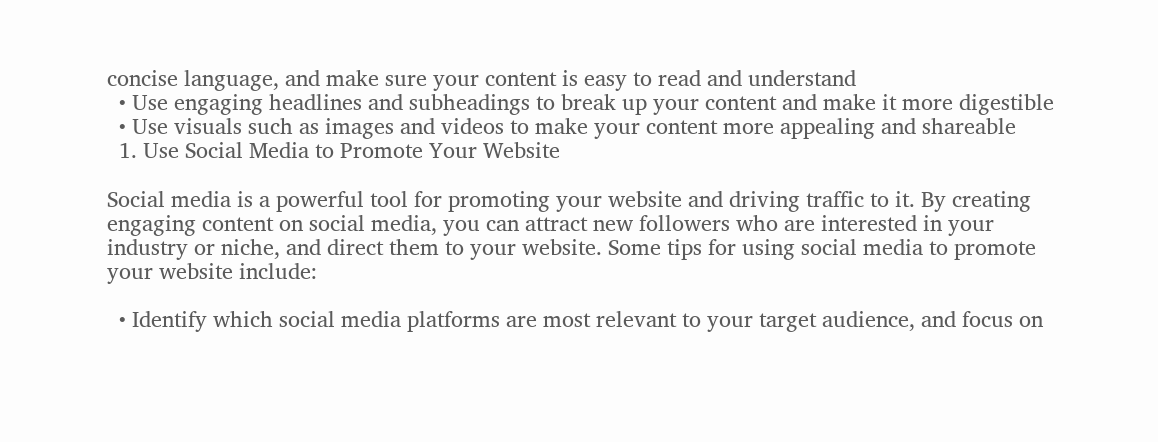concise language, and make sure your content is easy to read and understand
  • Use engaging headlines and subheadings to break up your content and make it more digestible
  • Use visuals such as images and videos to make your content more appealing and shareable
  1. Use Social Media to Promote Your Website

Social media is a powerful tool for promoting your website and driving traffic to it. By creating engaging content on social media, you can attract new followers who are interested in your industry or niche, and direct them to your website. Some tips for using social media to promote your website include:

  • Identify which social media platforms are most relevant to your target audience, and focus on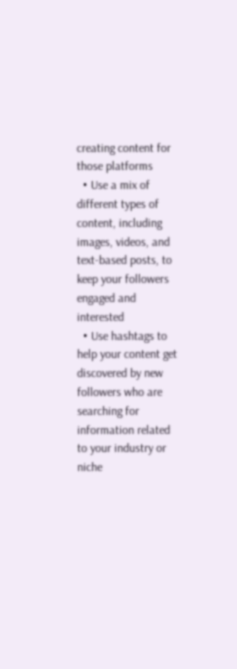creating content for those platforms
  • Use a mix of different types of content, including images, videos, and text-based posts, to keep your followers engaged and interested
  • Use hashtags to help your content get discovered by new followers who are searching for information related to your industry or niche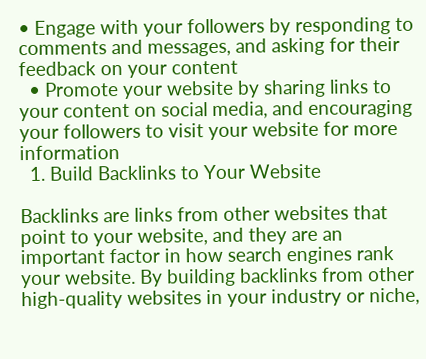• Engage with your followers by responding to comments and messages, and asking for their feedback on your content
  • Promote your website by sharing links to your content on social media, and encouraging your followers to visit your website for more information
  1. Build Backlinks to Your Website

Backlinks are links from other websites that point to your website, and they are an important factor in how search engines rank your website. By building backlinks from other high-quality websites in your industry or niche,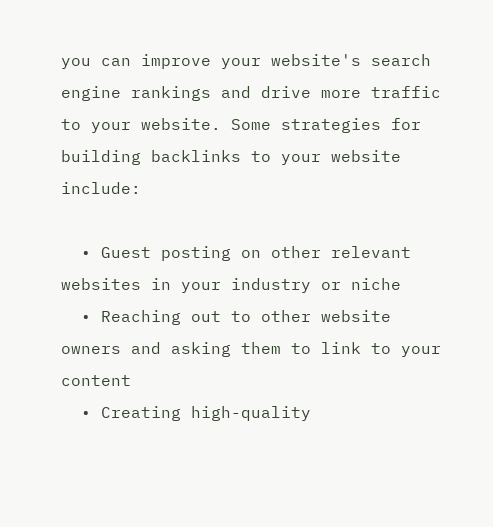you can improve your website's search engine rankings and drive more traffic to your website. Some strategies for building backlinks to your website include:

  • Guest posting on other relevant websites in your industry or niche
  • Reaching out to other website owners and asking them to link to your content
  • Creating high-quality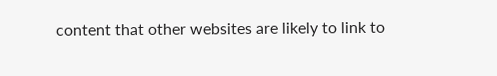content that other websites are likely to link to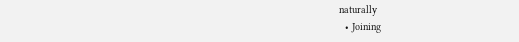naturally
  • Joining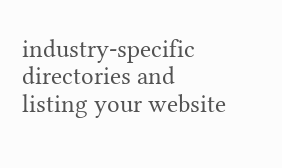industry-specific directories and listing your website